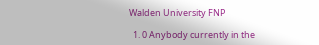Walden University FNP

  1. 0 Anybody currently in the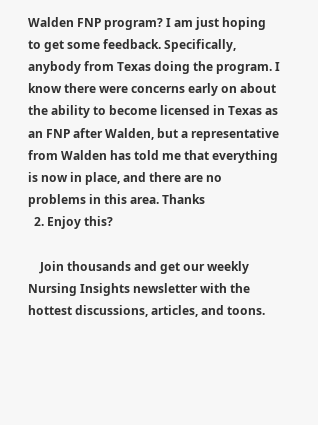Walden FNP program? I am just hoping to get some feedback. Specifically, anybody from Texas doing the program. I know there were concerns early on about the ability to become licensed in Texas as an FNP after Walden, but a representative from Walden has told me that everything is now in place, and there are no problems in this area. Thanks
  2. Enjoy this?

    Join thousands and get our weekly Nursing Insights newsletter with the hottest discussions, articles, and toons.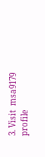3. Visit  msa9179 profile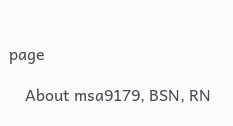page

    About msa9179, BSN, RN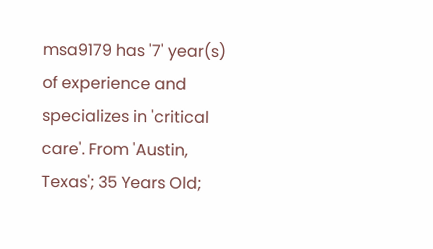msa9179 has '7' year(s) of experience and specializes in 'critical care'. From 'Austin, Texas'; 35 Years Old;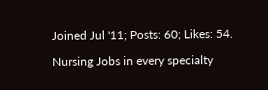Joined Jul '11; Posts: 60; Likes: 54.

Nursing Jobs in every specialty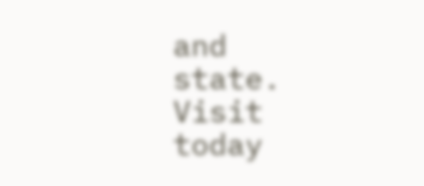and state. Visit today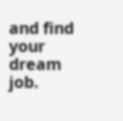and find your dream job.